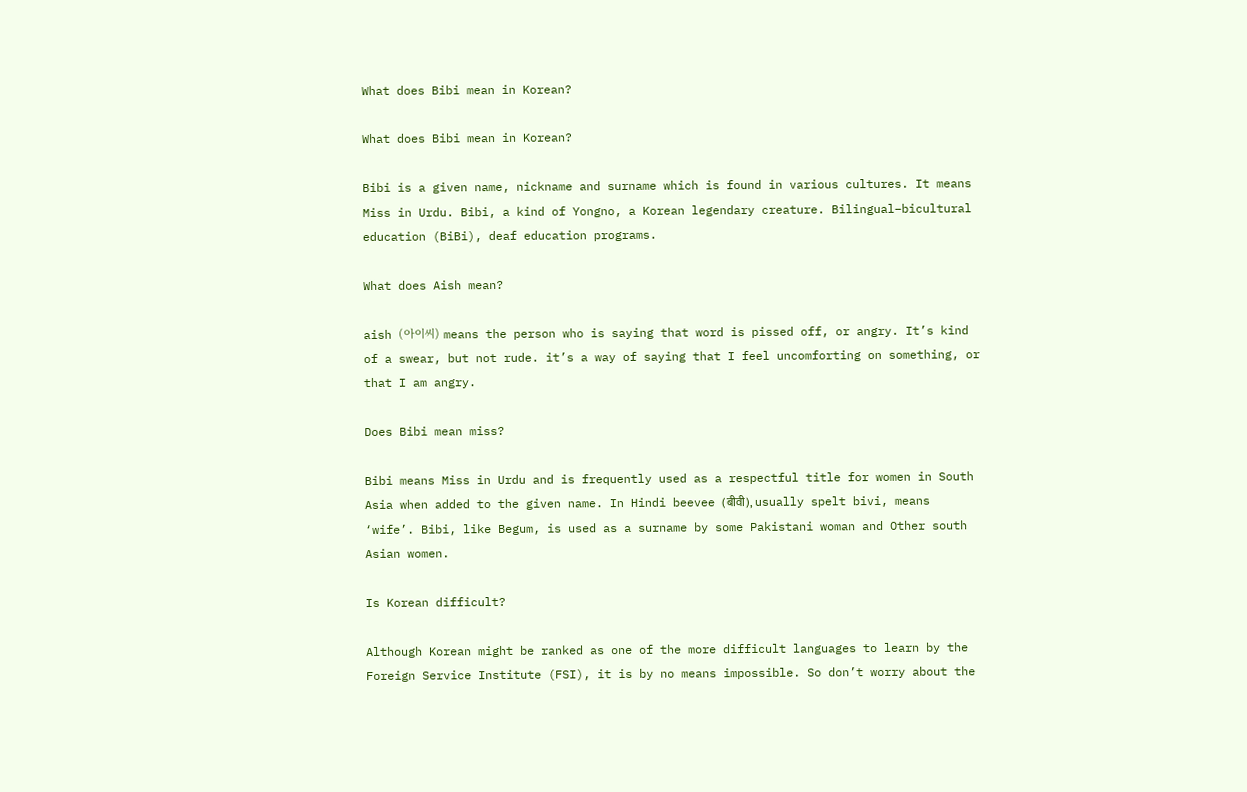What does Bibi mean in Korean?

What does Bibi mean in Korean?

Bibi is a given name, nickname and surname which is found in various cultures. It means Miss in Urdu. Bibi, a kind of Yongno, a Korean legendary creature. Bilingual–bicultural education (BiBi), deaf education programs.

What does Aish mean?

aish (아이씨) means the person who is saying that word is pissed off, or angry. It’s kind of a swear, but not rude. it’s a way of saying that I feel uncomforting on something, or that I am angry.

Does Bibi mean miss?

Bibi means Miss in Urdu and is frequently used as a respectful title for women in South Asia when added to the given name. In Hindi beevee (बीवी), usually spelt bivi, means ‘wife’. Bibi, like Begum, is used as a surname by some Pakistani woman and Other south Asian women.

Is Korean difficult?

Although Korean might be ranked as one of the more difficult languages to learn by the Foreign Service Institute (FSI), it is by no means impossible. So don’t worry about the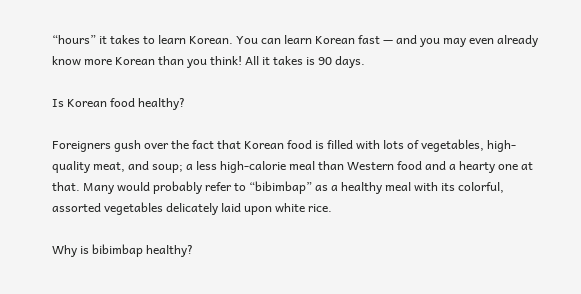“hours” it takes to learn Korean. You can learn Korean fast — and you may even already know more Korean than you think! All it takes is 90 days.

Is Korean food healthy?

Foreigners gush over the fact that Korean food is filled with lots of vegetables, high-quality meat, and soup; a less high-calorie meal than Western food and a hearty one at that. Many would probably refer to “bibimbap” as a healthy meal with its colorful, assorted vegetables delicately laid upon white rice.

Why is bibimbap healthy?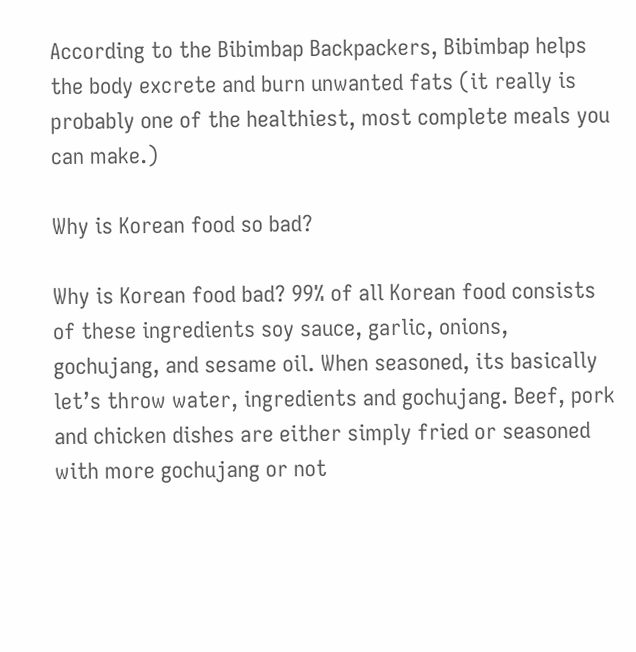According to the Bibimbap Backpackers, Bibimbap helps the body excrete and burn unwanted fats (it really is probably one of the healthiest, most complete meals you can make.)

Why is Korean food so bad?

Why is Korean food bad? 99% of all Korean food consists of these ingredients soy sauce, garlic, onions, gochujang, and sesame oil. When seasoned, its basically let’s throw water, ingredients and gochujang. Beef, pork and chicken dishes are either simply fried or seasoned with more gochujang or not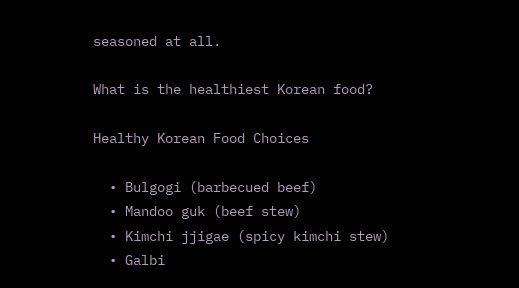seasoned at all.

What is the healthiest Korean food?

Healthy Korean Food Choices

  • Bulgogi (barbecued beef)
  • Mandoo guk (beef stew)
  • Kimchi jjigae (spicy kimchi stew)
  • Galbi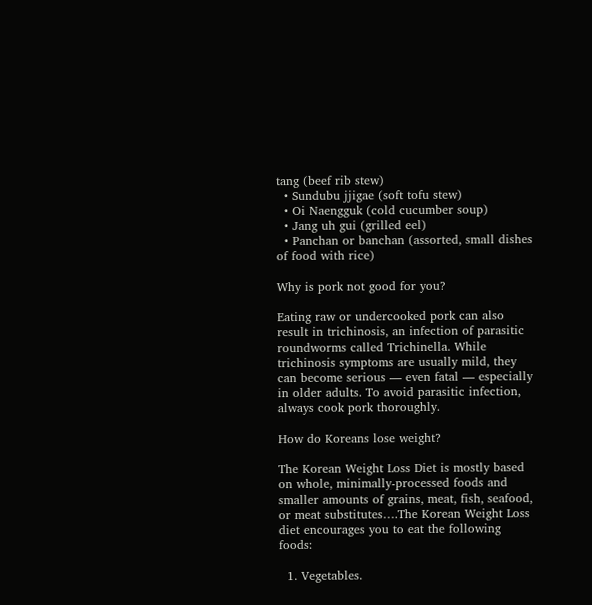tang (beef rib stew)
  • Sundubu jjigae (soft tofu stew)
  • Oi Naengguk (cold cucumber soup)
  • Jang uh gui (grilled eel)
  • Panchan or banchan (assorted, small dishes of food with rice)

Why is pork not good for you?

Eating raw or undercooked pork can also result in trichinosis, an infection of parasitic roundworms called Trichinella. While trichinosis symptoms are usually mild, they can become serious — even fatal — especially in older adults. To avoid parasitic infection, always cook pork thoroughly.

How do Koreans lose weight?

The Korean Weight Loss Diet is mostly based on whole, minimally-processed foods and smaller amounts of grains, meat, fish, seafood, or meat substitutes….The Korean Weight Loss diet encourages you to eat the following foods:

  1. Vegetables.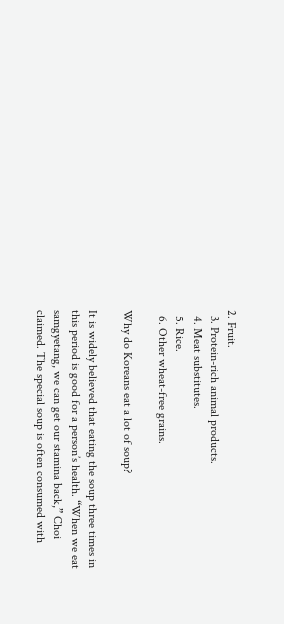2. Fruit.
  3. Protein-rich animal products.
  4. Meat substitutes.
  5. Rice.
  6. Other wheat-free grains.

Why do Koreans eat a lot of soup?

It is widely believed that eating the soup three times in this period is good for a person’s health. “When we eat samgyetang, we can get our stamina back,” Choi claimed. The special soup is often consumed with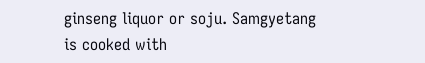ginseng liquor or soju. Samgyetang is cooked with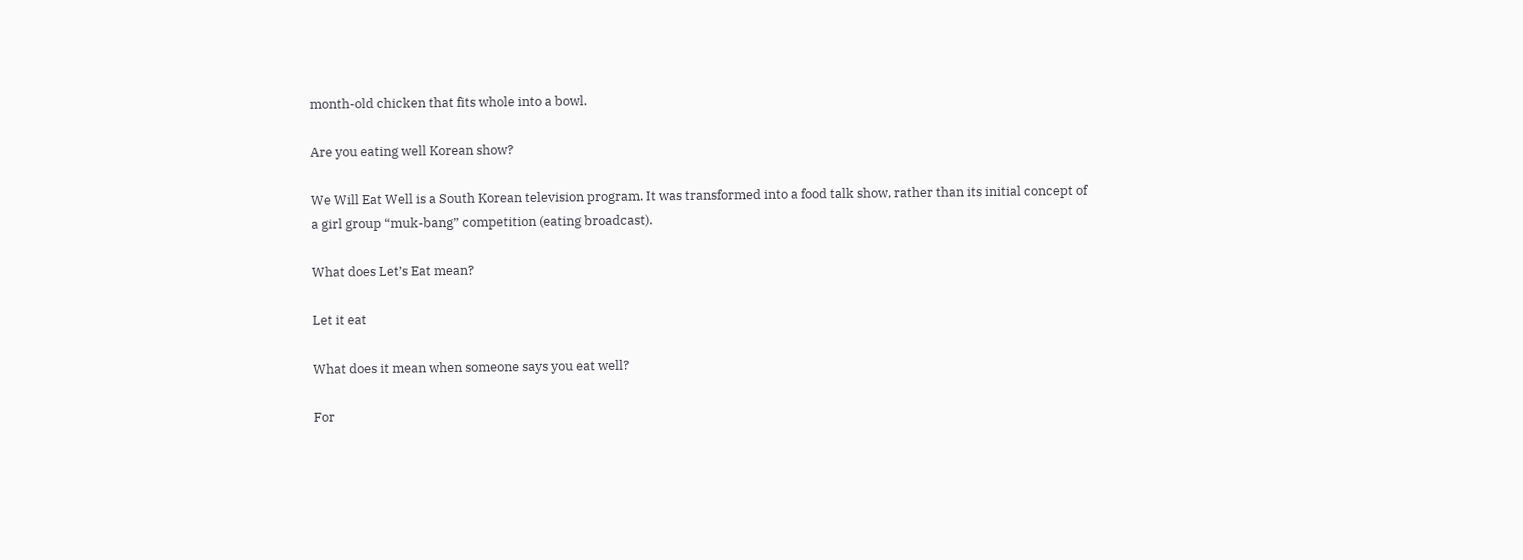month-old chicken that fits whole into a bowl.

Are you eating well Korean show?

We Will Eat Well is a South Korean television program. It was transformed into a food talk show, rather than its initial concept of a girl group “muk-bang” competition (eating broadcast).

What does Let’s Eat mean?

Let it eat

What does it mean when someone says you eat well?

For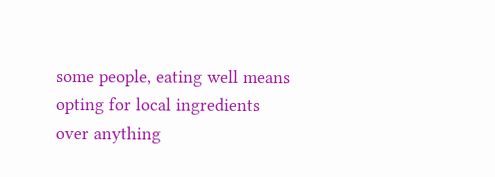some people, eating well means opting for local ingredients over anything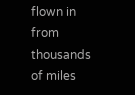flown in from thousands of miles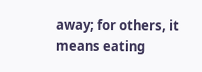away; for others, it means eating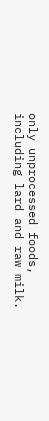only unprocessed foods, including lard and raw milk.